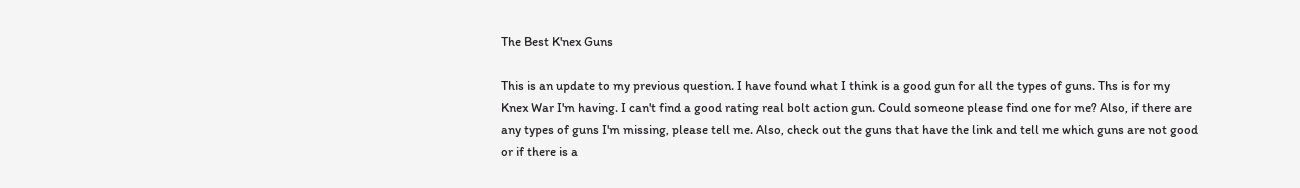The Best K'nex Guns

This is an update to my previous question. I have found what I think is a good gun for all the types of guns. Ths is for my Knex War I'm having. I can't find a good rating real bolt action gun. Could someone please find one for me? Also, if there are any types of guns I'm missing, please tell me. Also, check out the guns that have the link and tell me which guns are not good or if there is a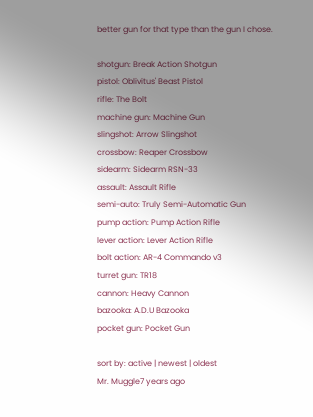better gun for that type than the gun I chose.

shotgun: Break Action Shotgun
pistol: Oblivitus' Beast Pistol
rifle: The Bolt
machine gun: Machine Gun
slingshot: Arrow Slingshot
crossbow: Reaper Crossbow
sidearm: Sidearm RSN-33
assault: Assault Rifle
semi-auto: Truly Semi-Automatic Gun
pump action: Pump Action Rifle
lever action: Lever Action Rifle
bolt action: AR-4 Commando v3
turret gun: TR18
cannon: Heavy Cannon
bazooka: A.D.U Bazooka
pocket gun: Pocket Gun

sort by: active | newest | oldest
Mr. Muggle7 years ago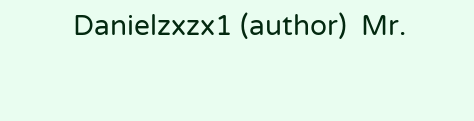Danielzxzx1 (author)  Mr.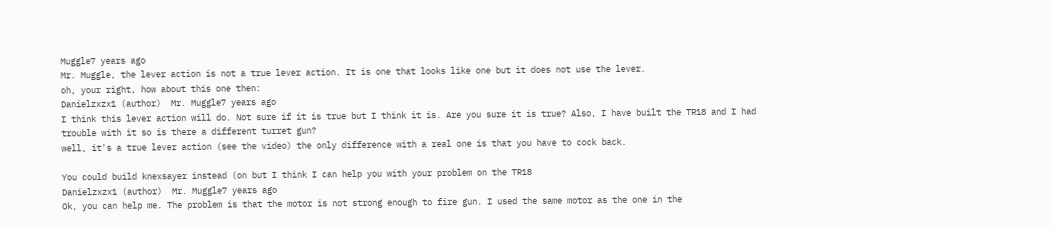Muggle7 years ago
Mr. Muggle, the lever action is not a true lever action. It is one that looks like one but it does not use the lever.
oh, your right, how about this one then:
Danielzxzx1 (author)  Mr. Muggle7 years ago
I think this lever action will do. Not sure if it is true but I think it is. Are you sure it is true? Also, I have built the TR18 and I had trouble with it so is there a different turret gun?
well, it's a true lever action (see the video) the only difference with a real one is that you have to cock back.

You could build knexsayer instead (on but I think I can help you with your problem on the TR18
Danielzxzx1 (author)  Mr. Muggle7 years ago
Ok, you can help me. The problem is that the motor is not strong enough to fire gun. I used the same motor as the one in the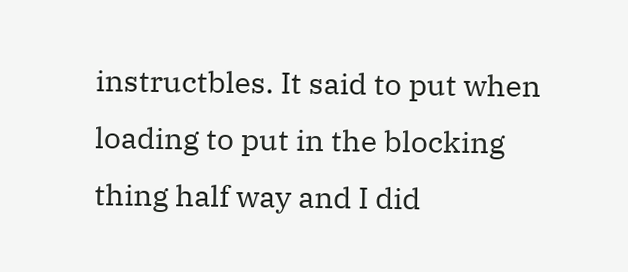instructbles. It said to put when loading to put in the blocking thing half way and I did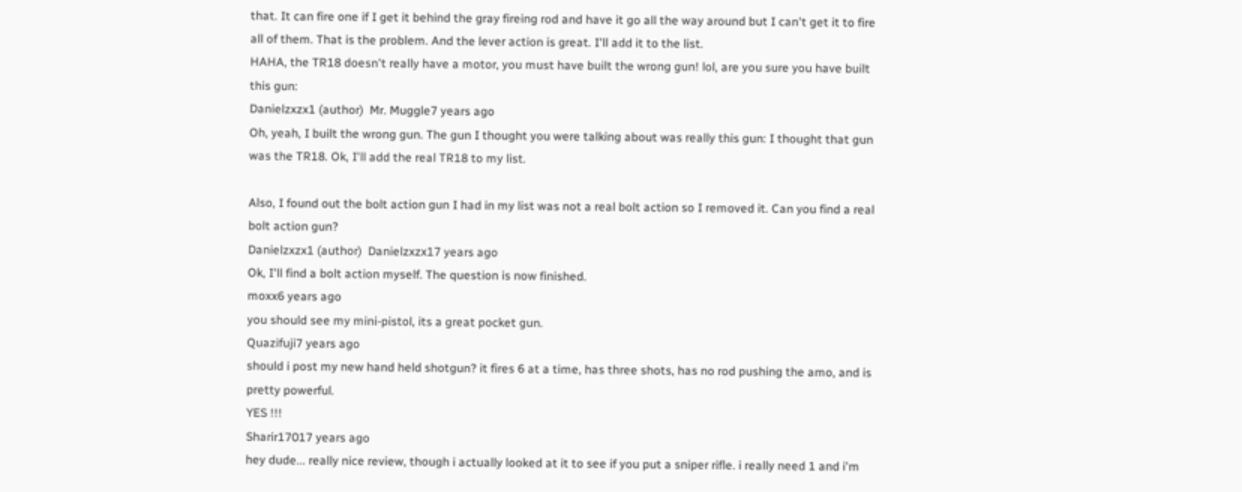that. It can fire one if I get it behind the gray fireing rod and have it go all the way around but I can't get it to fire all of them. That is the problem. And the lever action is great. I'll add it to the list.
HAHA, the TR18 doesn't really have a motor, you must have built the wrong gun! lol, are you sure you have built this gun:
Danielzxzx1 (author)  Mr. Muggle7 years ago
Oh, yeah, I built the wrong gun. The gun I thought you were talking about was really this gun: I thought that gun was the TR18. Ok, I'll add the real TR18 to my list.

Also, I found out the bolt action gun I had in my list was not a real bolt action so I removed it. Can you find a real bolt action gun?
Danielzxzx1 (author)  Danielzxzx17 years ago
Ok, I'll find a bolt action myself. The question is now finished.
moxx6 years ago
you should see my mini-pistol, its a great pocket gun.
Quazifuji7 years ago
should i post my new hand held shotgun? it fires 6 at a time, has three shots, has no rod pushing the amo, and is pretty powerful.
YES !!!
Sharir17017 years ago
hey dude... really nice review, though i actually looked at it to see if you put a sniper rifle. i really need 1 and i'm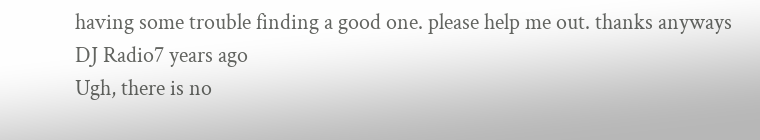having some trouble finding a good one. please help me out. thanks anyways
DJ Radio7 years ago
Ugh, there is no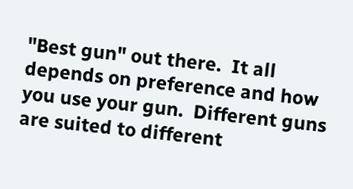"Best gun" out there.  It all depends on preference and how you use your gun.  Different guns are suited to different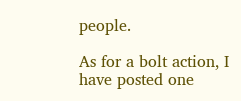people.

As for a bolt action, I have posted one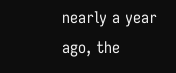nearly a year ago, the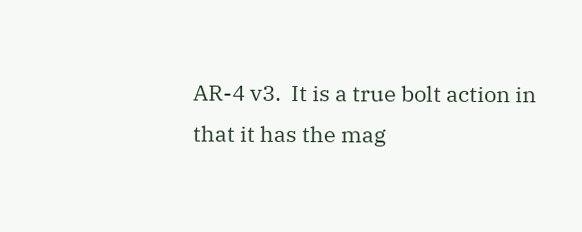AR-4 v3.  It is a true bolt action in that it has the mag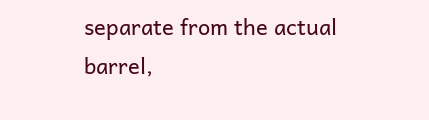separate from the actual barrel,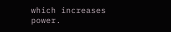which increases power.